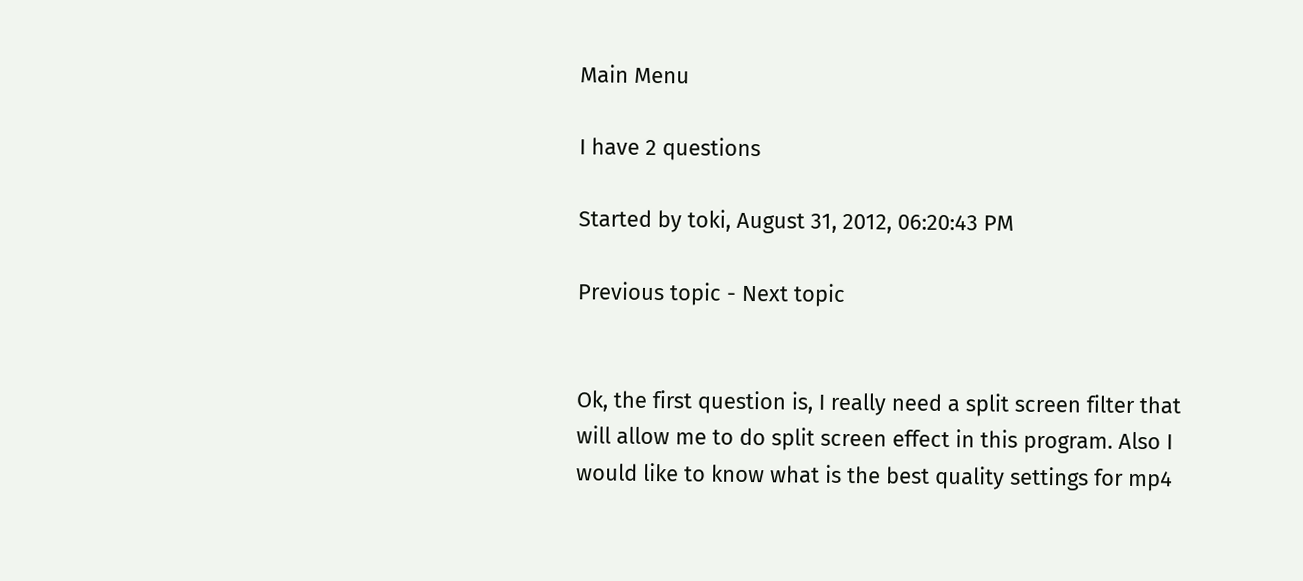Main Menu

I have 2 questions

Started by toki, August 31, 2012, 06:20:43 PM

Previous topic - Next topic


Ok, the first question is, I really need a split screen filter that will allow me to do split screen effect in this program. Also I would like to know what is the best quality settings for mp4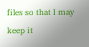files so that I may keep it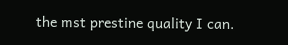the mst prestine quality I can.